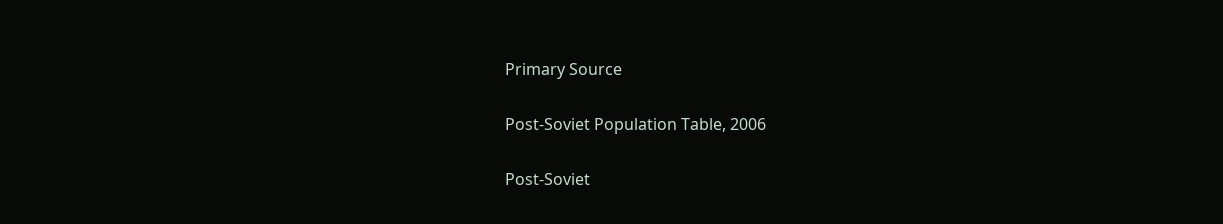Primary Source

Post-Soviet Population Table, 2006

Post-Soviet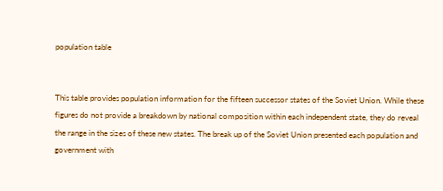population table


This table provides population information for the fifteen successor states of the Soviet Union. While these figures do not provide a breakdown by national composition within each independent state, they do reveal the range in the sizes of these new states. The break up of the Soviet Union presented each population and government with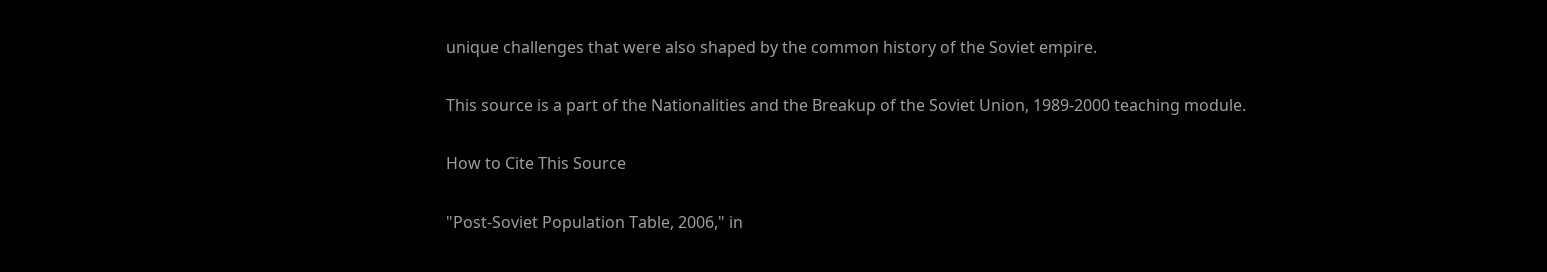unique challenges that were also shaped by the common history of the Soviet empire.

This source is a part of the Nationalities and the Breakup of the Soviet Union, 1989-2000 teaching module.

How to Cite This Source

"Post-Soviet Population Table, 2006," in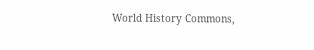World History Commons,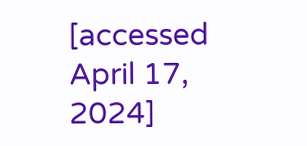[accessed April 17, 2024]